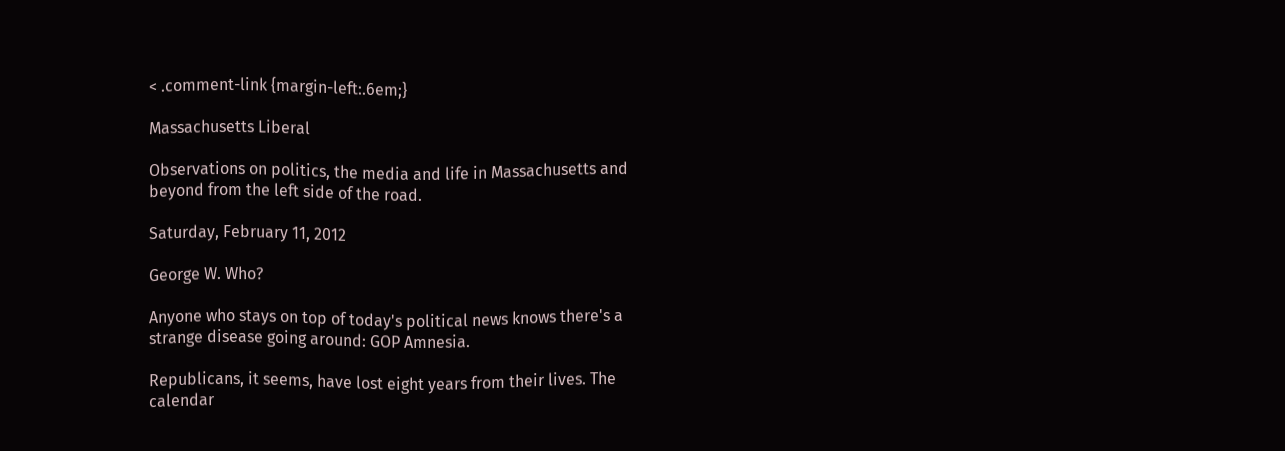< .comment-link {margin-left:.6em;}

Massachusetts Liberal

Observations on politics, the media and life in Massachusetts and beyond from the left side of the road.

Saturday, February 11, 2012

George W. Who?

Anyone who stays on top of today's political news knows there's a strange disease going around: GOP Amnesia.

Republicans, it seems, have lost eight years from their lives. The calendar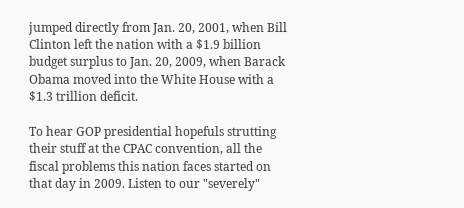jumped directly from Jan. 20, 2001, when Bill Clinton left the nation with a $1.9 billion budget surplus to Jan. 20, 2009, when Barack Obama moved into the White House with a $1.3 trillion deficit.

To hear GOP presidential hopefuls strutting their stuff at the CPAC convention, all the fiscal problems this nation faces started on that day in 2009. Listen to our "severely"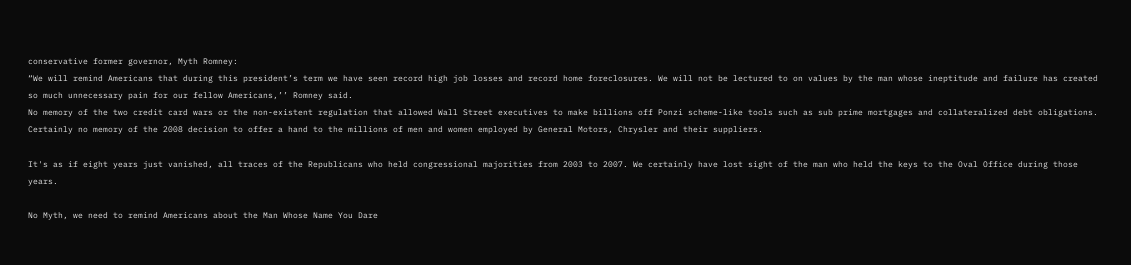conservative former governor, Myth Romney:
“We will remind Americans that during this president’s term we have seen record high job losses and record home foreclosures. We will not be lectured to on values by the man whose ineptitude and failure has created so much unnecessary pain for our fellow Americans,’’ Romney said.
No memory of the two credit card wars or the non-existent regulation that allowed Wall Street executives to make billions off Ponzi scheme-like tools such as sub prime mortgages and collateralized debt obligations. Certainly no memory of the 2008 decision to offer a hand to the millions of men and women employed by General Motors, Chrysler and their suppliers.

It's as if eight years just vanished, all traces of the Republicans who held congressional majorities from 2003 to 2007. We certainly have lost sight of the man who held the keys to the Oval Office during those years.

No Myth, we need to remind Americans about the Man Whose Name You Dare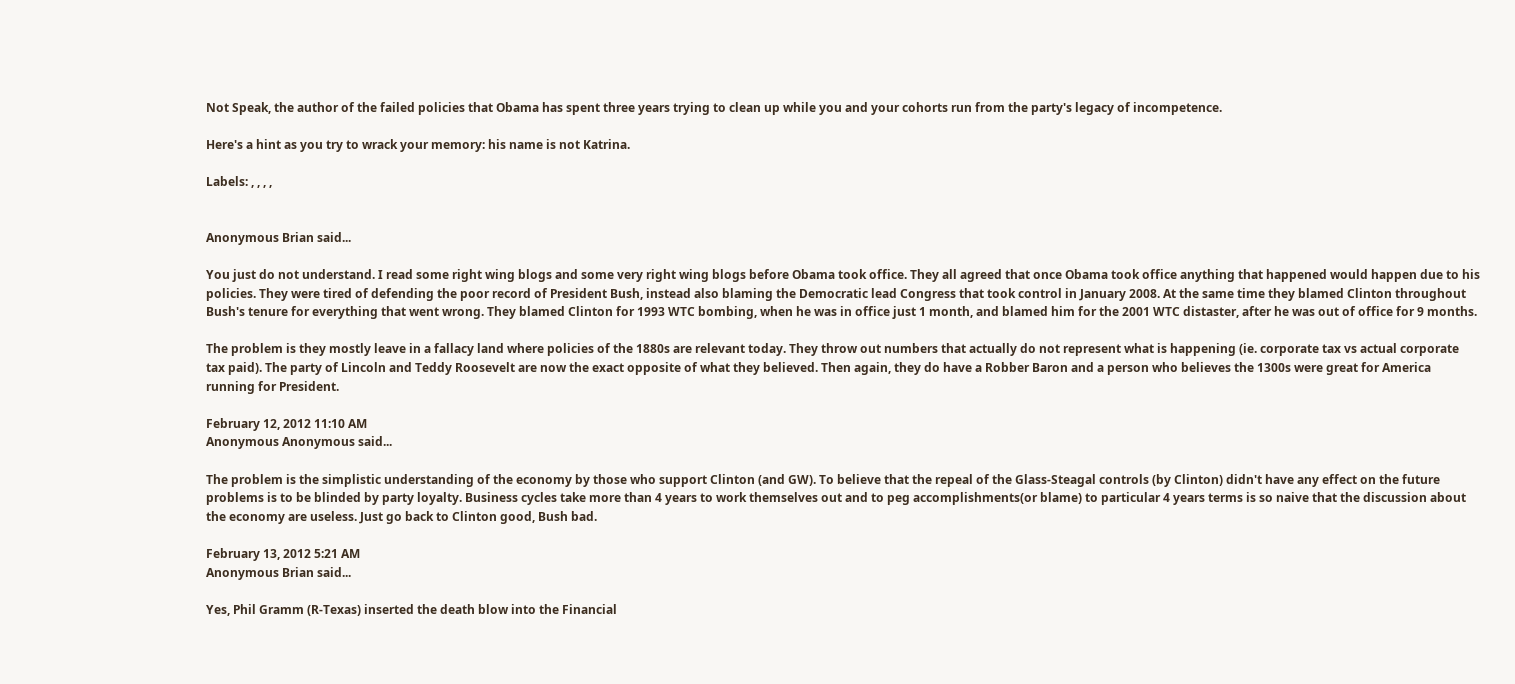Not Speak, the author of the failed policies that Obama has spent three years trying to clean up while you and your cohorts run from the party's legacy of incompetence.

Here's a hint as you try to wrack your memory: his name is not Katrina.

Labels: , , , ,


Anonymous Brian said...

You just do not understand. I read some right wing blogs and some very right wing blogs before Obama took office. They all agreed that once Obama took office anything that happened would happen due to his policies. They were tired of defending the poor record of President Bush, instead also blaming the Democratic lead Congress that took control in January 2008. At the same time they blamed Clinton throughout Bush's tenure for everything that went wrong. They blamed Clinton for 1993 WTC bombing, when he was in office just 1 month, and blamed him for the 2001 WTC distaster, after he was out of office for 9 months.

The problem is they mostly leave in a fallacy land where policies of the 1880s are relevant today. They throw out numbers that actually do not represent what is happening (ie. corporate tax vs actual corporate tax paid). The party of Lincoln and Teddy Roosevelt are now the exact opposite of what they believed. Then again, they do have a Robber Baron and a person who believes the 1300s were great for America running for President.

February 12, 2012 11:10 AM
Anonymous Anonymous said...

The problem is the simplistic understanding of the economy by those who support Clinton (and GW). To believe that the repeal of the Glass-Steagal controls (by Clinton) didn't have any effect on the future problems is to be blinded by party loyalty. Business cycles take more than 4 years to work themselves out and to peg accomplishments(or blame) to particular 4 years terms is so naive that the discussion about the economy are useless. Just go back to Clinton good, Bush bad.

February 13, 2012 5:21 AM
Anonymous Brian said...

Yes, Phil Gramm (R-Texas) inserted the death blow into the Financial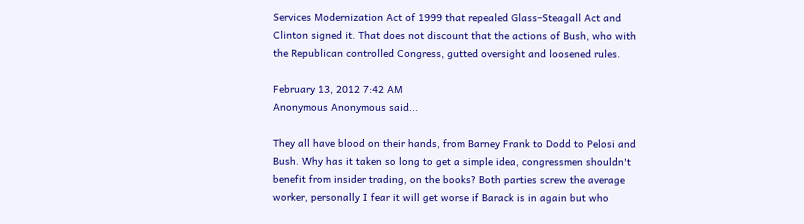Services Modernization Act of 1999 that repealed Glass–Steagall Act and Clinton signed it. That does not discount that the actions of Bush, who with the Republican controlled Congress, gutted oversight and loosened rules.

February 13, 2012 7:42 AM
Anonymous Anonymous said...

They all have blood on their hands, from Barney Frank to Dodd to Pelosi and Bush. Why has it taken so long to get a simple idea, congressmen shouldn't benefit from insider trading, on the books? Both parties screw the average worker, personally I fear it will get worse if Barack is in again but who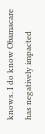knows. I do know Obamacare has negatively impacted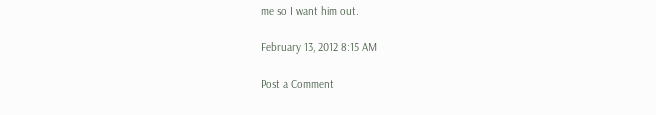me so I want him out.

February 13, 2012 8:15 AM

Post a Comment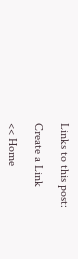Links to this post:

Create a Link

<< Home